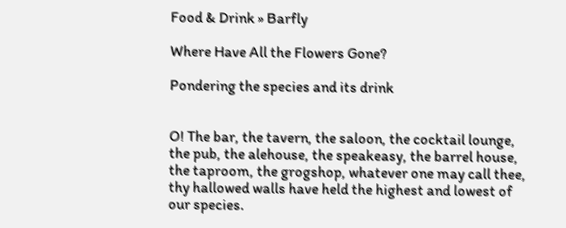Food & Drink » Barfly

Where Have All the Flowers Gone?

Pondering the species and its drink


O! The bar, the tavern, the saloon, the cocktail lounge, the pub, the alehouse, the speakeasy, the barrel house, the taproom, the grogshop, whatever one may call thee, thy hallowed walls have held the highest and lowest of our species.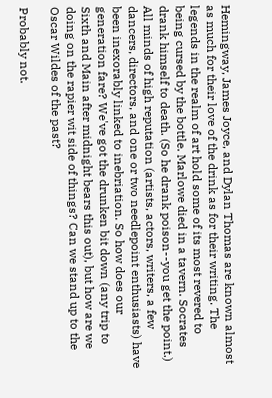Hemingway, James Joyce, and Dylan Thomas are known almost as much for their love of the drink as for their writing. The legends in the realm of art hold some of its most revered to being cursed by the bottle. Marlowe died in a tavern. Socrates drank himself to death. (So he drank poison--you get the point.) All minds of high reputation (artists, actors, writers, a few dancers, directors, and one or two needlepoint enthusiasts) have been inexorably linked to inebriation. So how does our generation fare? We've got the drunken bit down (any trip to Sixth and Main after midnight bears this out), but how are we doing on the rapier wit side of things? Can we stand up to the Oscar Wildes of the past?

Probably not.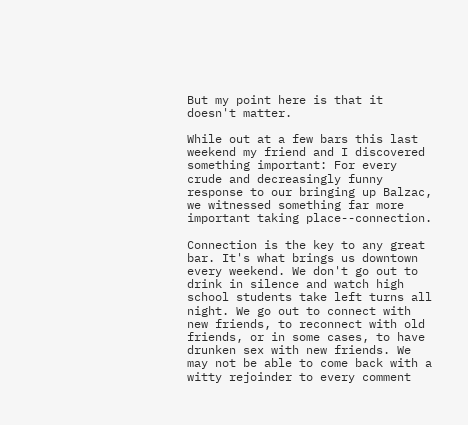But my point here is that it doesn't matter.

While out at a few bars this last weekend my friend and I discovered something important: For every crude and decreasingly funny response to our bringing up Balzac, we witnessed something far more important taking place--connection.

Connection is the key to any great bar. It's what brings us downtown every weekend. We don't go out to drink in silence and watch high school students take left turns all night. We go out to connect with new friends, to reconnect with old friends, or in some cases, to have drunken sex with new friends. We may not be able to come back with a witty rejoinder to every comment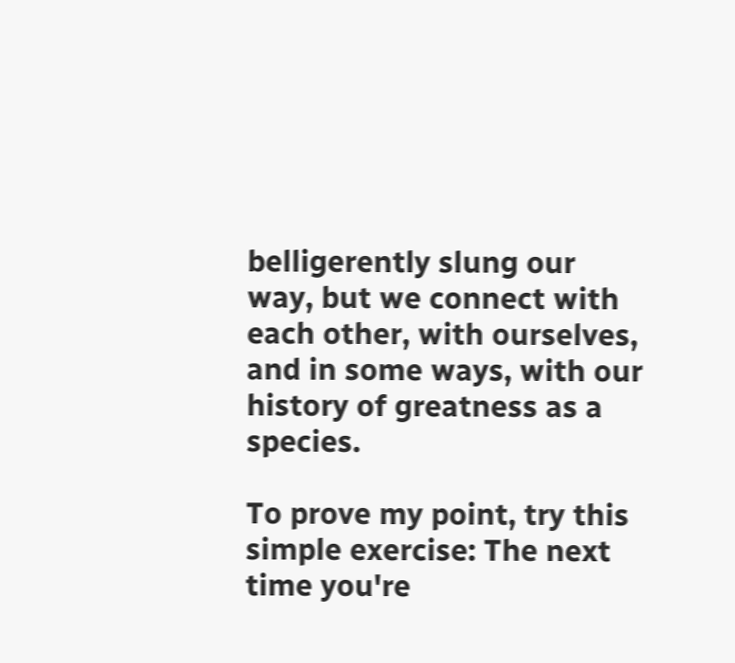belligerently slung our way, but we connect with each other, with ourselves, and in some ways, with our history of greatness as a species.

To prove my point, try this simple exercise: The next time you're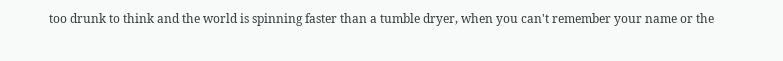too drunk to think and the world is spinning faster than a tumble dryer, when you can't remember your name or the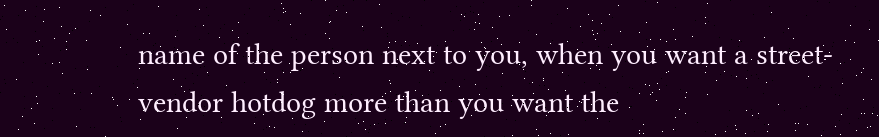name of the person next to you, when you want a street-vendor hotdog more than you want the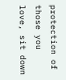protection of those you love, sit down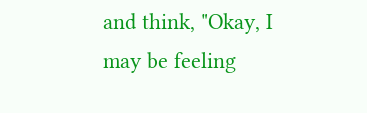and think, "Okay, I may be feeling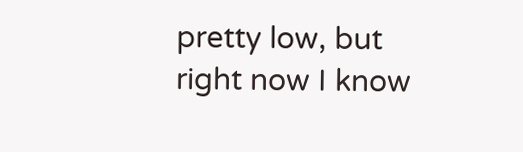pretty low, but right now I know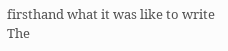firsthand what it was like to write The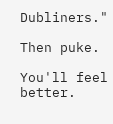Dubliners."

Then puke.

You'll feel better.